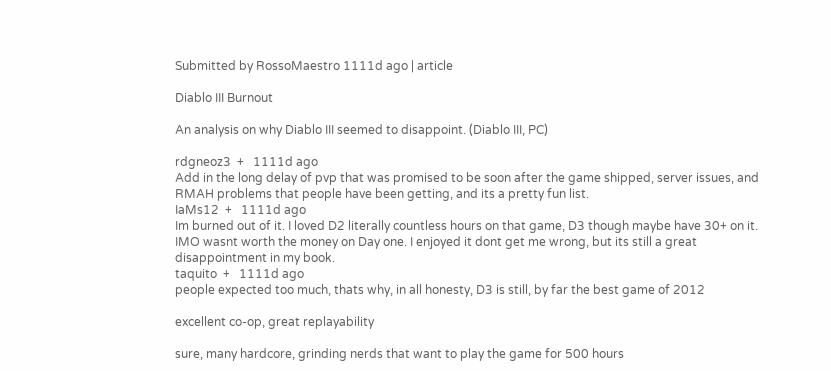Submitted by RossoMaestro 1111d ago | article

Diablo III Burnout

An analysis on why Diablo III seemed to disappoint. (Diablo III, PC)

rdgneoz3  +   1111d ago
Add in the long delay of pvp that was promised to be soon after the game shipped, server issues, and RMAH problems that people have been getting, and its a pretty fun list.
IaMs12  +   1111d ago
Im burned out of it. I loved D2 literally countless hours on that game, D3 though maybe have 30+ on it. IMO wasnt worth the money on Day one. I enjoyed it dont get me wrong, but its still a great disappointment in my book.
taquito  +   1111d ago
people expected too much, thats why, in all honesty, D3 is still, by far the best game of 2012

excellent co-op, great replayability

sure, many hardcore, grinding nerds that want to play the game for 500 hours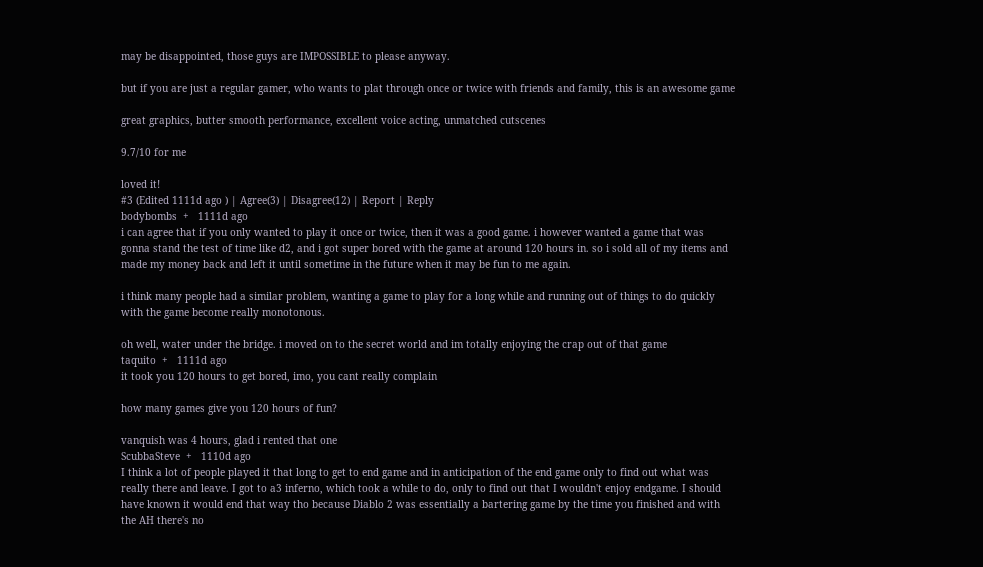may be disappointed, those guys are IMPOSSIBLE to please anyway.

but if you are just a regular gamer, who wants to plat through once or twice with friends and family, this is an awesome game

great graphics, butter smooth performance, excellent voice acting, unmatched cutscenes

9.7/10 for me

loved it!
#3 (Edited 1111d ago ) | Agree(3) | Disagree(12) | Report | Reply
bodybombs  +   1111d ago
i can agree that if you only wanted to play it once or twice, then it was a good game. i however wanted a game that was gonna stand the test of time like d2, and i got super bored with the game at around 120 hours in. so i sold all of my items and made my money back and left it until sometime in the future when it may be fun to me again.

i think many people had a similar problem, wanting a game to play for a long while and running out of things to do quickly with the game become really monotonous.

oh well, water under the bridge. i moved on to the secret world and im totally enjoying the crap out of that game
taquito  +   1111d ago
it took you 120 hours to get bored, imo, you cant really complain

how many games give you 120 hours of fun?

vanquish was 4 hours, glad i rented that one
ScubbaSteve  +   1110d ago
I think a lot of people played it that long to get to end game and in anticipation of the end game only to find out what was really there and leave. I got to a3 inferno, which took a while to do, only to find out that I wouldn't enjoy endgame. I should have known it would end that way tho because Diablo 2 was essentially a bartering game by the time you finished and with the AH there's no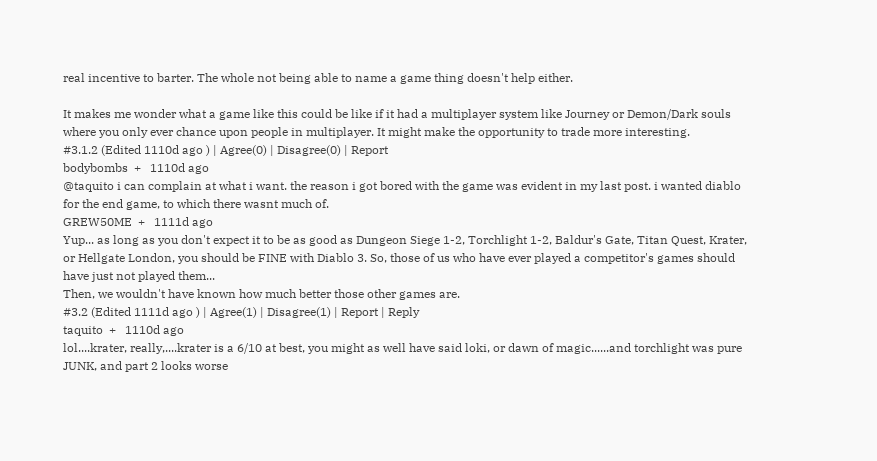real incentive to barter. The whole not being able to name a game thing doesn't help either.

It makes me wonder what a game like this could be like if it had a multiplayer system like Journey or Demon/Dark souls where you only ever chance upon people in multiplayer. It might make the opportunity to trade more interesting.
#3.1.2 (Edited 1110d ago ) | Agree(0) | Disagree(0) | Report
bodybombs  +   1110d ago
@taquito i can complain at what i want. the reason i got bored with the game was evident in my last post. i wanted diablo for the end game, to which there wasnt much of.
GREW50ME  +   1111d ago
Yup... as long as you don't expect it to be as good as Dungeon Siege 1-2, Torchlight 1-2, Baldur's Gate, Titan Quest, Krater, or Hellgate London, you should be FINE with Diablo 3. So, those of us who have ever played a competitor's games should have just not played them...
Then, we wouldn't have known how much better those other games are.
#3.2 (Edited 1111d ago ) | Agree(1) | Disagree(1) | Report | Reply
taquito  +   1110d ago
lol....krater, really,....krater is a 6/10 at best, you might as well have said loki, or dawn of magic......and torchlight was pure JUNK, and part 2 looks worse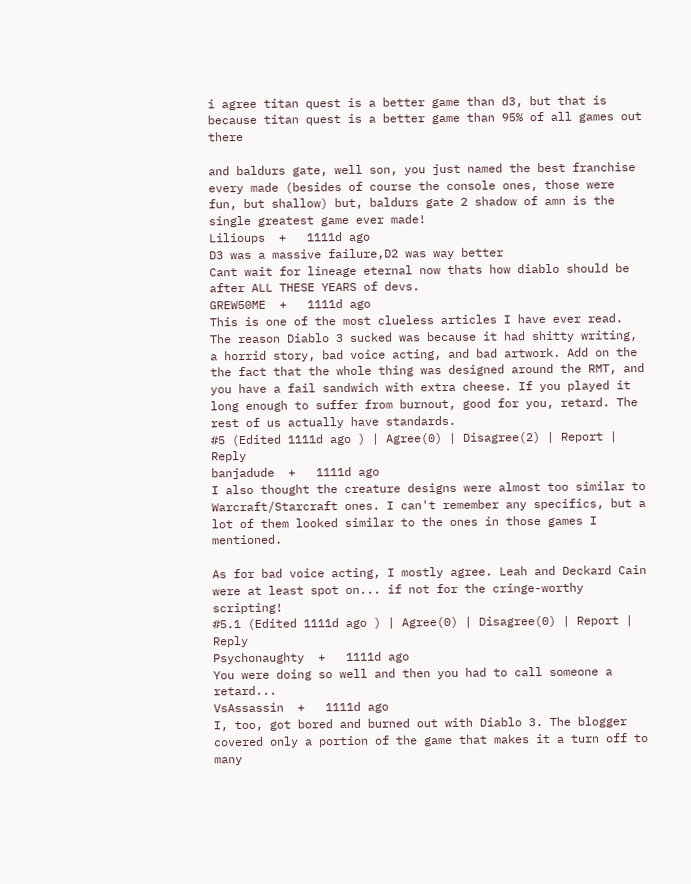i agree titan quest is a better game than d3, but that is because titan quest is a better game than 95% of all games out there

and baldurs gate, well son, you just named the best franchise every made (besides of course the console ones, those were fun, but shallow) but, baldurs gate 2 shadow of amn is the single greatest game ever made!
Lilioups  +   1111d ago
D3 was a massive failure,D2 was way better
Cant wait for lineage eternal now thats how diablo should be after ALL THESE YEARS of devs.
GREW50ME  +   1111d ago
This is one of the most clueless articles I have ever read. The reason Diablo 3 sucked was because it had shitty writing, a horrid story, bad voice acting, and bad artwork. Add on the the fact that the whole thing was designed around the RMT, and you have a fail sandwich with extra cheese. If you played it long enough to suffer from burnout, good for you, retard. The rest of us actually have standards.
#5 (Edited 1111d ago ) | Agree(0) | Disagree(2) | Report | Reply
banjadude  +   1111d ago
I also thought the creature designs were almost too similar to Warcraft/Starcraft ones. I can't remember any specifics, but a lot of them looked similar to the ones in those games I mentioned.

As for bad voice acting, I mostly agree. Leah and Deckard Cain were at least spot on... if not for the cringe-worthy scripting!
#5.1 (Edited 1111d ago ) | Agree(0) | Disagree(0) | Report | Reply
Psychonaughty  +   1111d ago
You were doing so well and then you had to call someone a retard...
VsAssassin  +   1111d ago
I, too, got bored and burned out with Diablo 3. The blogger covered only a portion of the game that makes it a turn off to many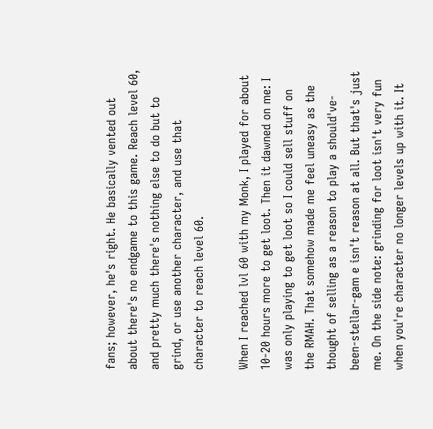fans; however, he's right. He basically vented out about there's no endgame to this game. Reach level 60, and pretty much there's nothing else to do but to grind, or use another character, and use that character to reach level 60.

When I reached lvl 60 with my Monk, I played for about 10-20 hours more to get loot. Then it dawned on me: I was only playing to get loot so I could sell stuff on the RMAH. That somehow made me feel uneasy as the thought of selling as a reason to play a should've-been-stellar-gam e isn't reason at all. But that's just me. On the side note: grinding for loot isn't very fun when you're character no longer levels up with it. It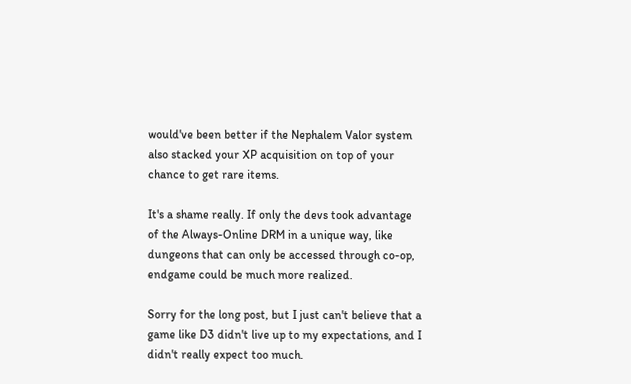would've been better if the Nephalem Valor system also stacked your XP acquisition on top of your chance to get rare items.

It's a shame really. If only the devs took advantage of the Always-Online DRM in a unique way, like dungeons that can only be accessed through co-op, endgame could be much more realized.

Sorry for the long post, but I just can't believe that a game like D3 didn't live up to my expectations, and I didn't really expect too much.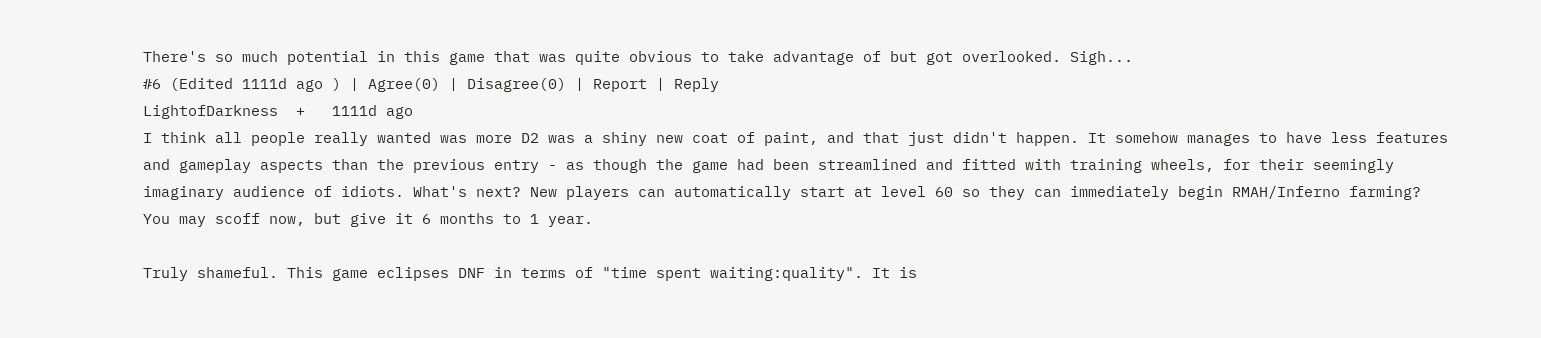There's so much potential in this game that was quite obvious to take advantage of but got overlooked. Sigh...
#6 (Edited 1111d ago ) | Agree(0) | Disagree(0) | Report | Reply
LightofDarkness  +   1111d ago
I think all people really wanted was more D2 was a shiny new coat of paint, and that just didn't happen. It somehow manages to have less features and gameplay aspects than the previous entry - as though the game had been streamlined and fitted with training wheels, for their seemingly imaginary audience of idiots. What's next? New players can automatically start at level 60 so they can immediately begin RMAH/Inferno farming? You may scoff now, but give it 6 months to 1 year.

Truly shameful. This game eclipses DNF in terms of "time spent waiting:quality". It is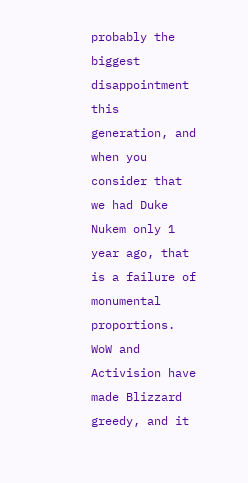probably the biggest disappointment this generation, and when you consider that we had Duke Nukem only 1 year ago, that is a failure of monumental proportions. WoW and Activision have made Blizzard greedy, and it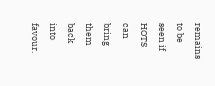remains to be seen if HOTS can bring them back into favour.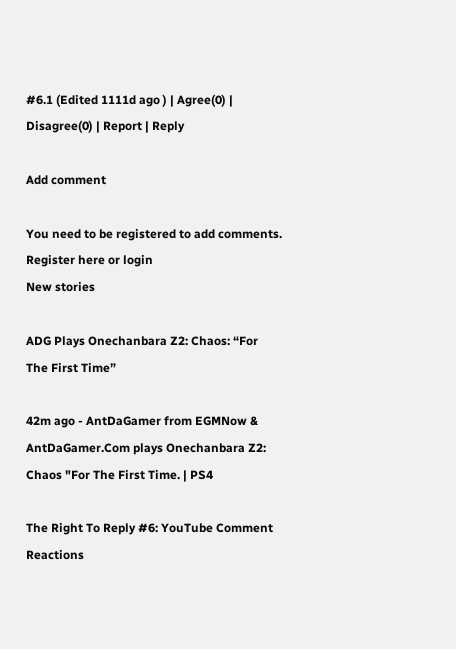#6.1 (Edited 1111d ago ) | Agree(0) | Disagree(0) | Report | Reply

Add comment

You need to be registered to add comments. Register here or login
New stories

ADG Plays Onechanbara Z2: Chaos: “For The First Time”

42m ago - AntDaGamer from EGMNow & AntDaGamer.Com plays Onechanbara Z2: Chaos "For The First Time. | PS4

The Right To Reply #6: YouTube Comment Reactions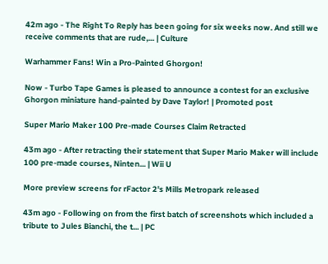42m ago - The Right To Reply has been going for six weeks now. And still we receive comments that are rude,... | Culture

Warhammer Fans! Win a Pro-Painted Ghorgon!

Now - Turbo Tape Games is pleased to announce a contest for an exclusive Ghorgon miniature hand-painted by Dave Taylor! | Promoted post

Super Mario Maker 100 Pre-made Courses Claim Retracted

43m ago - After retracting their statement that Super Mario Maker will include 100 pre-made courses, Ninten... | Wii U

More preview screens for rFactor 2's Mills Metropark released

43m ago - Following on from the first batch of screenshots which included a tribute to Jules Bianchi, the t... | PC